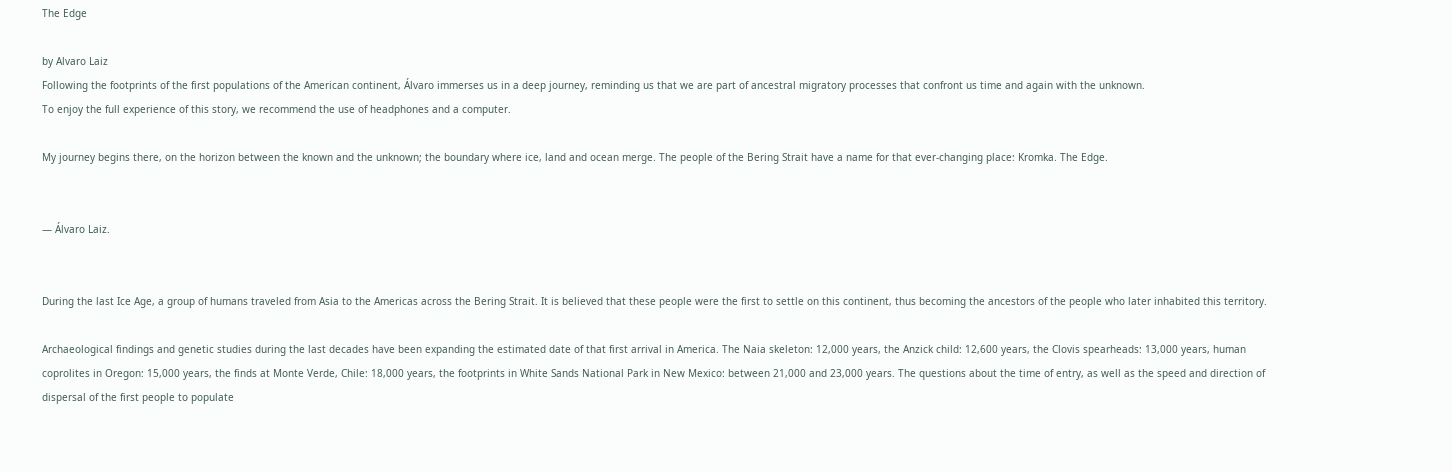The Edge

by Alvaro Laiz
Following the footprints of the first populations of the American continent, Álvaro immerses us in a deep journey, reminding us that we are part of ancestral migratory processes that confront us time and again with the unknown.
To enjoy the full experience of this story, we recommend the use of headphones and a computer.

My journey begins there, on the horizon between the known and the unknown; the boundary where ice, land and ocean merge. The people of the Bering Strait have a name for that ever-changing place: Kromka. The Edge.


— Álvaro Laiz.


During the last Ice Age, a group of humans traveled from Asia to the Americas across the Bering Strait. It is believed that these people were the first to settle on this continent, thus becoming the ancestors of the people who later inhabited this territory.

Archaeological findings and genetic studies during the last decades have been expanding the estimated date of that first arrival in America. The Naia skeleton: 12,000 years, the Anzick child: 12,600 years, the Clovis spearheads: 13,000 years, human coprolites in Oregon: 15,000 years, the finds at Monte Verde, Chile: 18,000 years, the footprints in White Sands National Park in New Mexico: between 21,000 and 23,000 years. The questions about the time of entry, as well as the speed and direction of dispersal of the first people to populate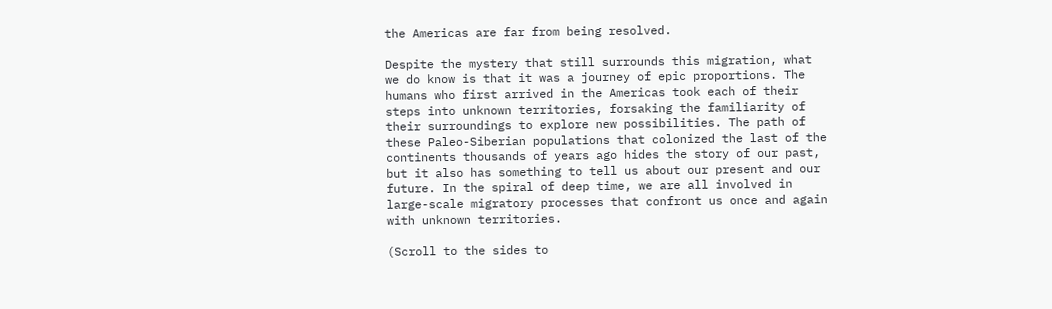the Americas are far from being resolved.

Despite the mystery that still surrounds this migration, what we do know is that it was a journey of epic proportions. The humans who first arrived in the Americas took each of their steps into unknown territories, forsaking the familiarity of their surroundings to explore new possibilities. The path of these Paleo-Siberian populations that colonized the last of the continents thousands of years ago hides the story of our past, but it also has something to tell us about our present and our future. In the spiral of deep time, we are all involved in large-scale migratory processes that confront us once and again with unknown territories.

(Scroll to the sides to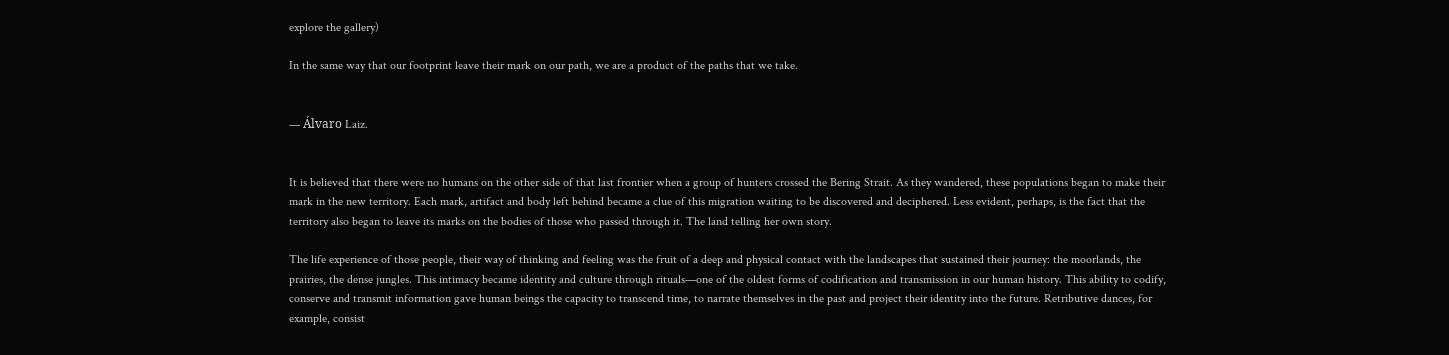explore the gallery)

In the same way that our footprint leave their mark on our path, we are a product of the paths that we take.


— Álvaro Laiz.


It is believed that there were no humans on the other side of that last frontier when a group of hunters crossed the Bering Strait. As they wandered, these populations began to make their mark in the new territory. Each mark, artifact and body left behind became a clue of this migration waiting to be discovered and deciphered. Less evident, perhaps, is the fact that the territory also began to leave its marks on the bodies of those who passed through it. The land telling her own story.

The life experience of those people, their way of thinking and feeling was the fruit of a deep and physical contact with the landscapes that sustained their journey: the moorlands, the prairies, the dense jungles. This intimacy became identity and culture through rituals—one of the oldest forms of codification and transmission in our human history. This ability to codify, conserve and transmit information gave human beings the capacity to transcend time, to narrate themselves in the past and project their identity into the future. Retributive dances, for example, consist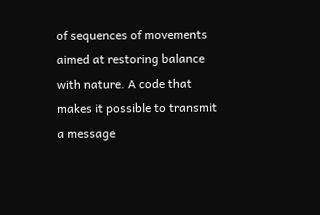of sequences of movements aimed at restoring balance with nature. A code that makes it possible to transmit a message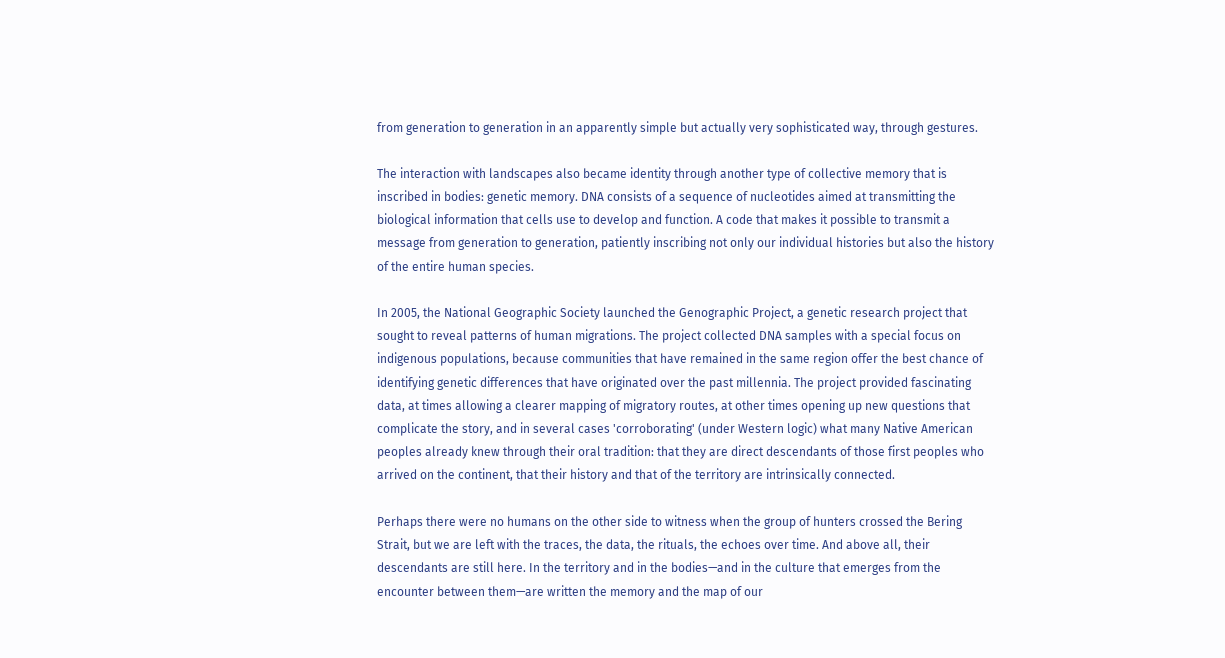from generation to generation in an apparently simple but actually very sophisticated way, through gestures.

The interaction with landscapes also became identity through another type of collective memory that is inscribed in bodies: genetic memory. DNA consists of a sequence of nucleotides aimed at transmitting the biological information that cells use to develop and function. A code that makes it possible to transmit a message from generation to generation, patiently inscribing not only our individual histories but also the history of the entire human species.

In 2005, the National Geographic Society launched the Genographic Project, a genetic research project that sought to reveal patterns of human migrations. The project collected DNA samples with a special focus on indigenous populations, because communities that have remained in the same region offer the best chance of identifying genetic differences that have originated over the past millennia. The project provided fascinating data, at times allowing a clearer mapping of migratory routes, at other times opening up new questions that complicate the story, and in several cases 'corroborating' (under Western logic) what many Native American peoples already knew through their oral tradition: that they are direct descendants of those first peoples who arrived on the continent, that their history and that of the territory are intrinsically connected.

Perhaps there were no humans on the other side to witness when the group of hunters crossed the Bering Strait, but we are left with the traces, the data, the rituals, the echoes over time. And above all, their descendants are still here. In the territory and in the bodies—and in the culture that emerges from the encounter between them—are written the memory and the map of our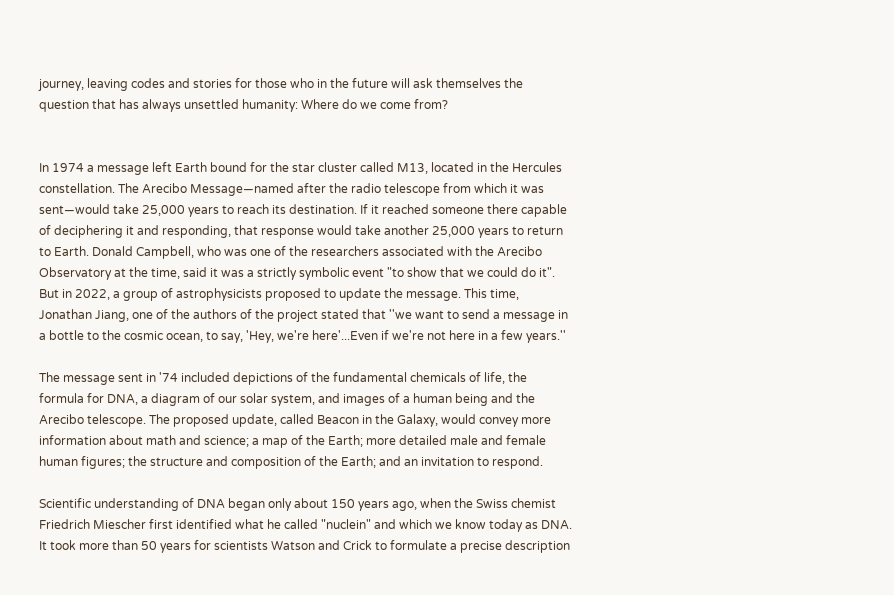journey, leaving codes and stories for those who in the future will ask themselves the question that has always unsettled humanity: Where do we come from?


In 1974 a message left Earth bound for the star cluster called M13, located in the Hercules constellation. The Arecibo Message—named after the radio telescope from which it was sent—would take 25,000 years to reach its destination. If it reached someone there capable of deciphering it and responding, that response would take another 25,000 years to return to Earth. Donald Campbell, who was one of the researchers associated with the Arecibo Observatory at the time, said it was a strictly symbolic event "to show that we could do it". But in 2022, a group of astrophysicists proposed to update the message. This time, Jonathan Jiang, one of the authors of the project stated that ''we want to send a message in a bottle to the cosmic ocean, to say, 'Hey, we're here'...Even if we're not here in a few years.''

The message sent in '74 included depictions of the fundamental chemicals of life, the formula for DNA, a diagram of our solar system, and images of a human being and the Arecibo telescope. The proposed update, called Beacon in the Galaxy, would convey more information about math and science; a map of the Earth; more detailed male and female human figures; the structure and composition of the Earth; and an invitation to respond.

Scientific understanding of DNA began only about 150 years ago, when the Swiss chemist Friedrich Miescher first identified what he called "nuclein" and which we know today as DNA. It took more than 50 years for scientists Watson and Crick to formulate a precise description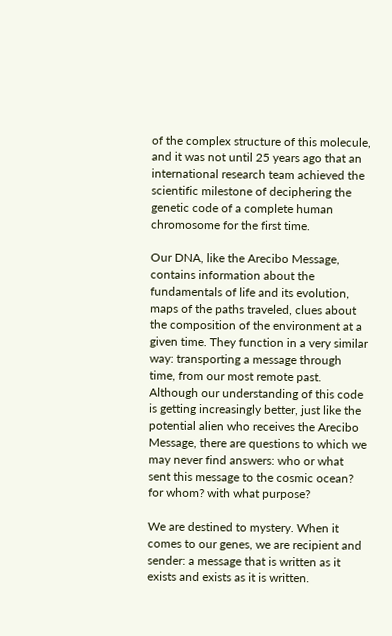of the complex structure of this molecule, and it was not until 25 years ago that an international research team achieved the scientific milestone of deciphering the genetic code of a complete human chromosome for the first time.

Our DNA, like the Arecibo Message, contains information about the fundamentals of life and its evolution, maps of the paths traveled, clues about the composition of the environment at a given time. They function in a very similar way: transporting a message through time, from our most remote past. Although our understanding of this code is getting increasingly better, just like the potential alien who receives the Arecibo Message, there are questions to which we may never find answers: who or what sent this message to the cosmic ocean? for whom? with what purpose?

We are destined to mystery. When it comes to our genes, we are recipient and sender: a message that is written as it exists and exists as it is written.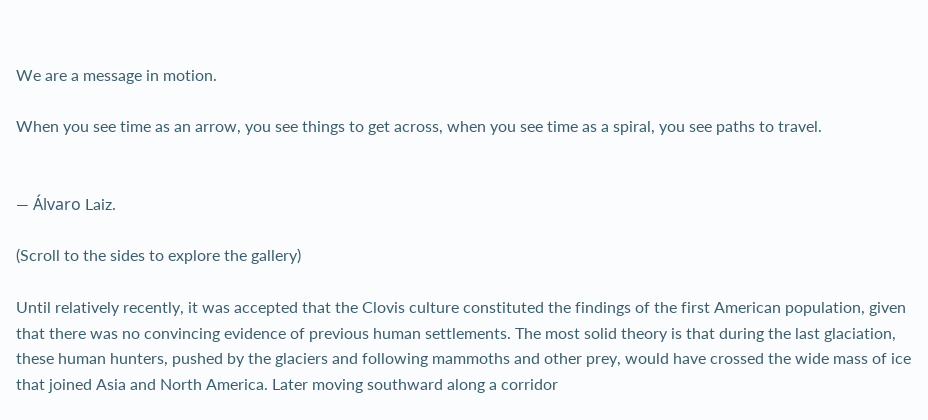We are a message in motion.

When you see time as an arrow, you see things to get across, when you see time as a spiral, you see paths to travel.


— Álvaro Laiz.

(Scroll to the sides to explore the gallery)

Until relatively recently, it was accepted that the Clovis culture constituted the findings of the first American population, given that there was no convincing evidence of previous human settlements. The most solid theory is that during the last glaciation, these human hunters, pushed by the glaciers and following mammoths and other prey, would have crossed the wide mass of ice that joined Asia and North America. Later moving southward along a corridor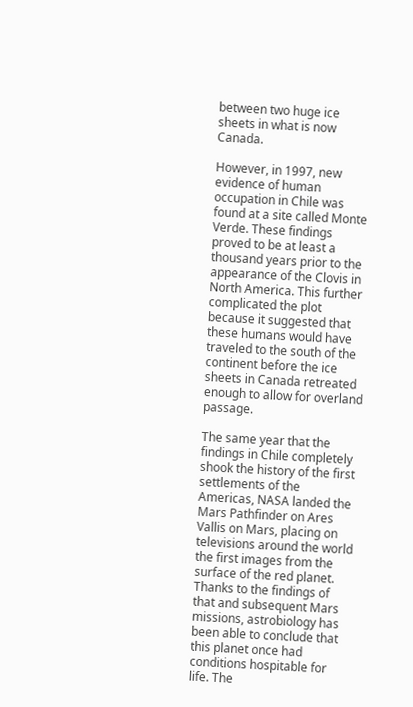between two huge ice sheets in what is now Canada.

However, in 1997, new evidence of human occupation in Chile was found at a site called Monte Verde. These findings proved to be at least a thousand years prior to the appearance of the Clovis in North America. This further complicated the plot because it suggested that these humans would have traveled to the south of the continent before the ice sheets in Canada retreated enough to allow for overland passage.

The same year that the findings in Chile completely shook the history of the first settlements of the Americas, NASA landed the Mars Pathfinder on Ares Vallis on Mars, placing on televisions around the world the first images from the surface of the red planet. Thanks to the findings of that and subsequent Mars missions, astrobiology has been able to conclude that this planet once had conditions hospitable for life. The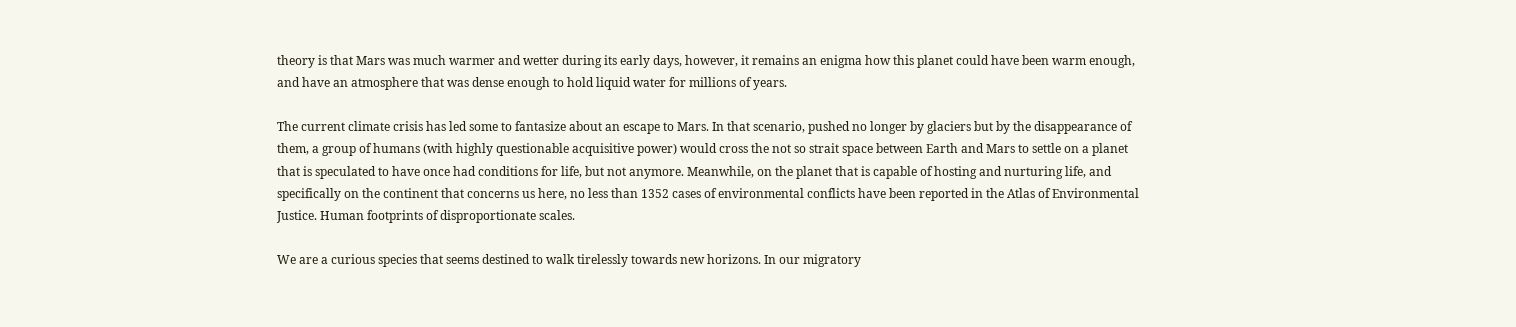theory is that Mars was much warmer and wetter during its early days, however, it remains an enigma how this planet could have been warm enough, and have an atmosphere that was dense enough to hold liquid water for millions of years.

The current climate crisis has led some to fantasize about an escape to Mars. In that scenario, pushed no longer by glaciers but by the disappearance of them, a group of humans (with highly questionable acquisitive power) would cross the not so strait space between Earth and Mars to settle on a planet that is speculated to have once had conditions for life, but not anymore. Meanwhile, on the planet that is capable of hosting and nurturing life, and specifically on the continent that concerns us here, no less than 1352 cases of environmental conflicts have been reported in the Atlas of Environmental Justice. Human footprints of disproportionate scales.

We are a curious species that seems destined to walk tirelessly towards new horizons. In our migratory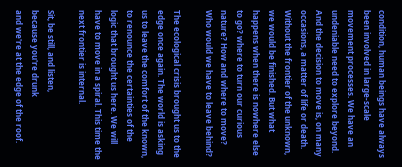condition, human beings have always been involved in large-scale movement processes. We have an undeniable need to explore beyond. And the decision to move is, on many occasions, a matter of life or death. Without the frontier of the unknown, we would be finished. But what happens when there is nowhere else to go? where to turn our curious nature? How and where to move? Who would we have to leave behind?

The ecological crisis brought us to the edge once again. The world is asking us to leave the comfort of the known, to renounce the certainties of the logic that brought us here. We will have to move in a spiral. This time the next frontier is internal.

Sit, be still, and listen,
because you're drunk
and we're at the edge of the roof.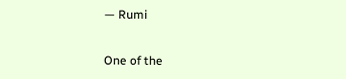— Rumi


One of the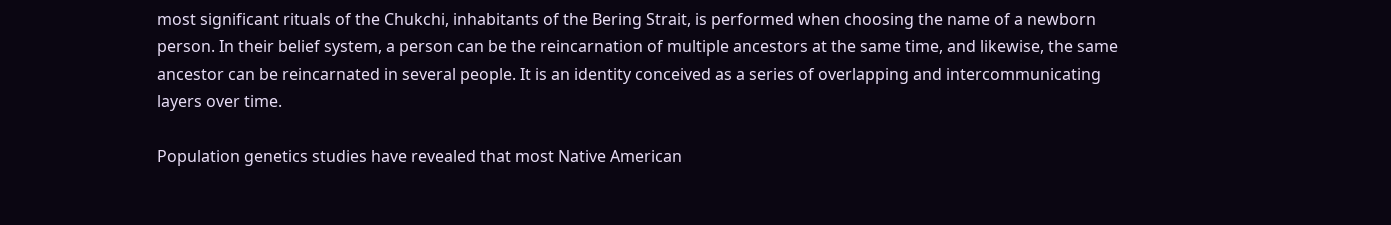most significant rituals of the Chukchi, inhabitants of the Bering Strait, is performed when choosing the name of a newborn person. In their belief system, a person can be the reincarnation of multiple ancestors at the same time, and likewise, the same ancestor can be reincarnated in several people. It is an identity conceived as a series of overlapping and intercommunicating layers over time.

Population genetics studies have revealed that most Native American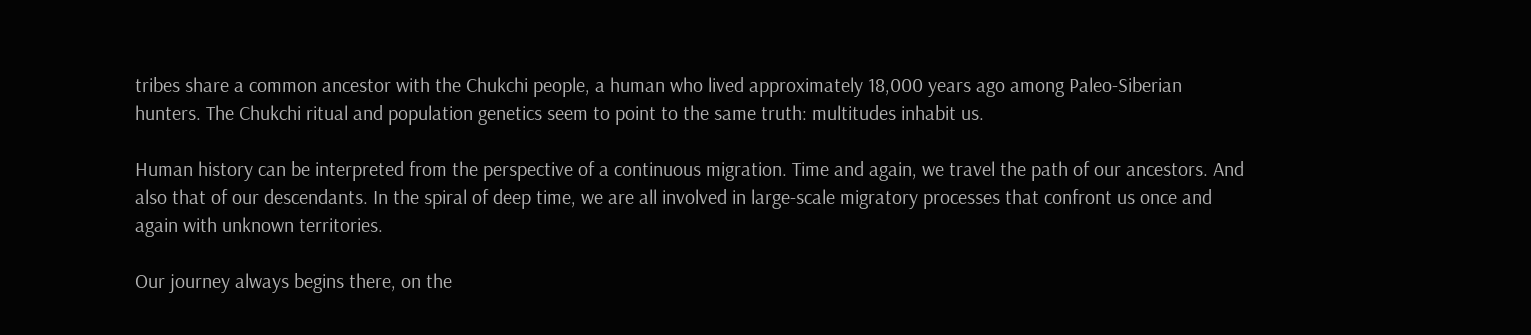tribes share a common ancestor with the Chukchi people, a human who lived approximately 18,000 years ago among Paleo-Siberian hunters. The Chukchi ritual and population genetics seem to point to the same truth: multitudes inhabit us.

Human history can be interpreted from the perspective of a continuous migration. Time and again, we travel the path of our ancestors. And also that of our descendants. In the spiral of deep time, we are all involved in large-scale migratory processes that confront us once and again with unknown territories.

Our journey always begins there, on the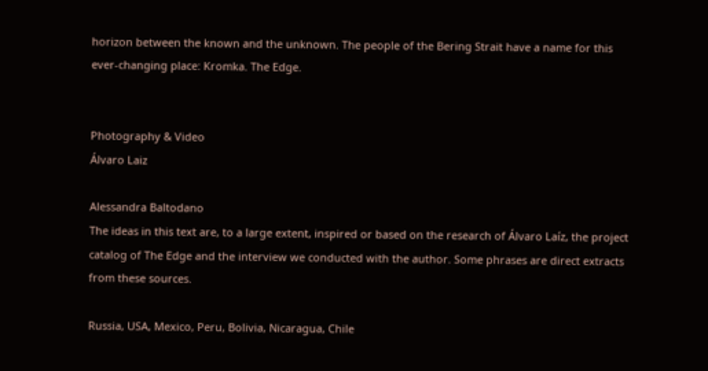horizon between the known and the unknown. The people of the Bering Strait have a name for this ever-changing place: Kromka. The Edge.


Photography & Video
Álvaro Laiz

Alessandra Baltodano
The ideas in this text are, to a large extent, inspired or based on the research of Álvaro Laíz, the project catalog of The Edge and the interview we conducted with the author. Some phrases are direct extracts from these sources.

Russia, USA, Mexico, Peru, Bolivia, Nicaragua, Chile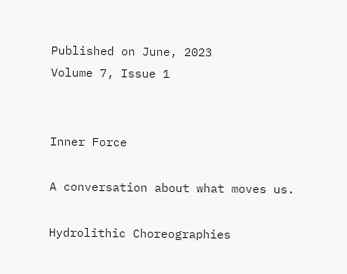Published on June, 2023
Volume 7, Issue 1


Inner Force

A conversation about what moves us.

Hydrolithic Choreographies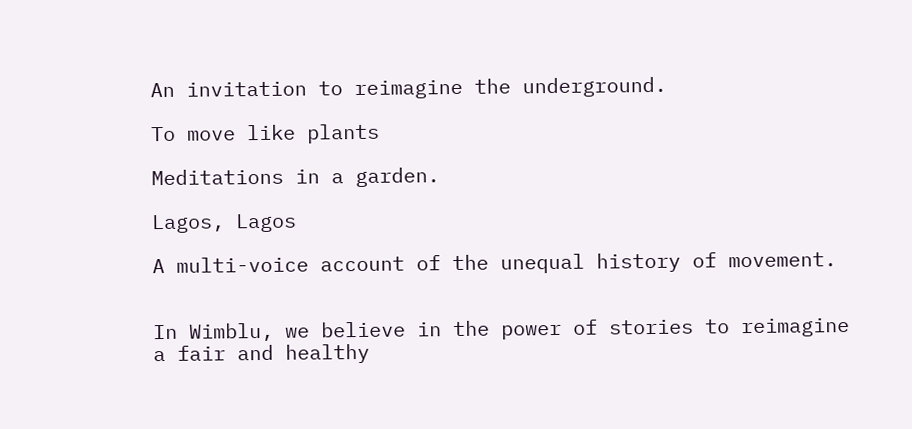An invitation to reimagine the underground.

To move like plants

Meditations in a garden.

Lagos, Lagos

A multi-voice account of the unequal history of movement.


In Wimblu, we believe in the power of stories to reimagine a fair and healthy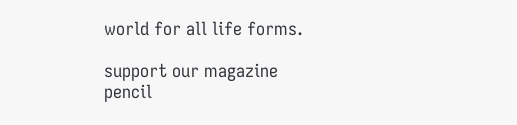world for all life forms.

support our magazine
pencil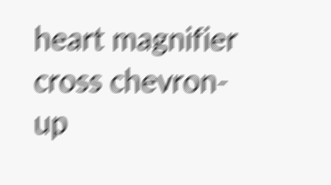heart magnifier cross chevron-up